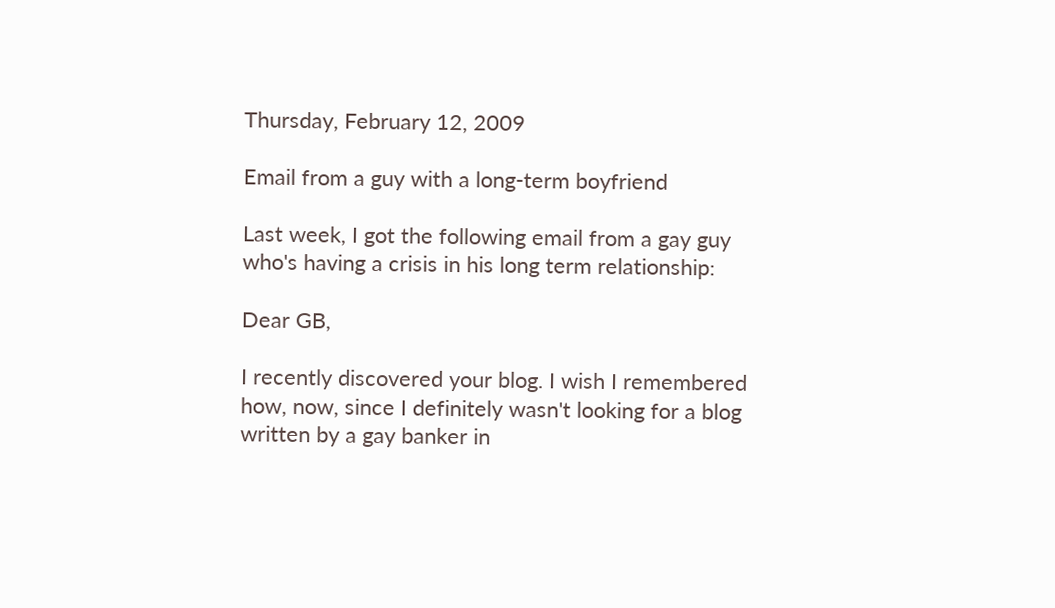Thursday, February 12, 2009

Email from a guy with a long-term boyfriend

Last week, I got the following email from a gay guy who's having a crisis in his long term relationship:

Dear GB,

I recently discovered your blog. I wish I remembered how, now, since I definitely wasn't looking for a blog written by a gay banker in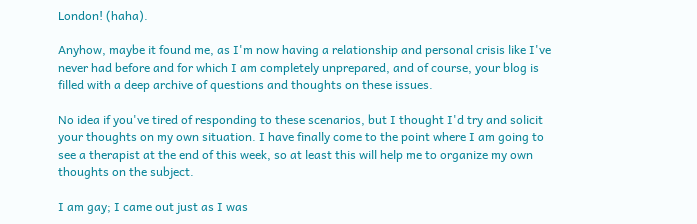London! (haha).

Anyhow, maybe it found me, as I'm now having a relationship and personal crisis like I've never had before and for which I am completely unprepared, and of course, your blog is filled with a deep archive of questions and thoughts on these issues.

No idea if you've tired of responding to these scenarios, but I thought I'd try and solicit your thoughts on my own situation. I have finally come to the point where I am going to see a therapist at the end of this week, so at least this will help me to organize my own thoughts on the subject.

I am gay; I came out just as I was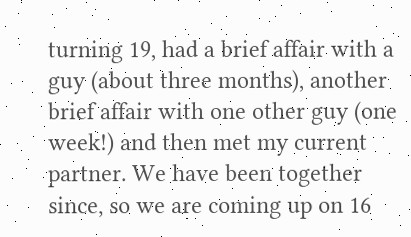turning 19, had a brief affair with a guy (about three months), another brief affair with one other guy (one week!) and then met my current partner. We have been together since, so we are coming up on 16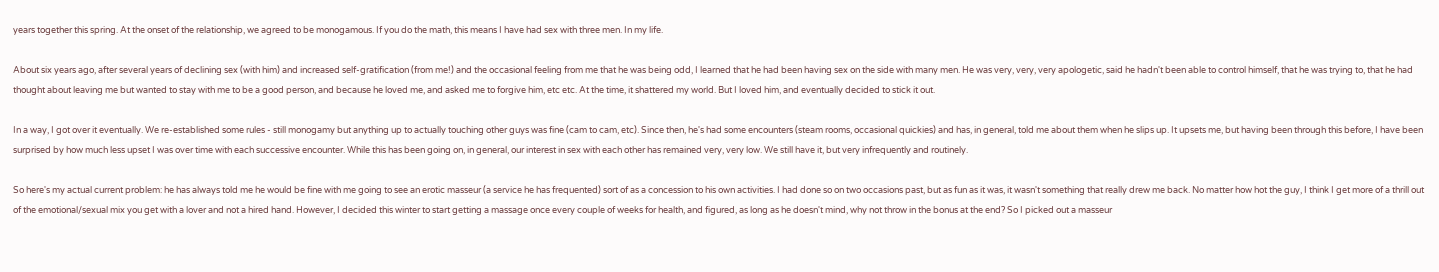years together this spring. At the onset of the relationship, we agreed to be monogamous. If you do the math, this means I have had sex with three men. In my life.

About six years ago, after several years of declining sex (with him) and increased self-gratification (from me!) and the occasional feeling from me that he was being odd, I learned that he had been having sex on the side with many men. He was very, very, very apologetic, said he hadn't been able to control himself, that he was trying to, that he had thought about leaving me but wanted to stay with me to be a good person, and because he loved me, and asked me to forgive him, etc etc. At the time, it shattered my world. But I loved him, and eventually decided to stick it out.

In a way, I got over it eventually. We re-established some rules - still monogamy but anything up to actually touching other guys was fine (cam to cam, etc). Since then, he's had some encounters (steam rooms, occasional quickies) and has, in general, told me about them when he slips up. It upsets me, but having been through this before, I have been surprised by how much less upset I was over time with each successive encounter. While this has been going on, in general, our interest in sex with each other has remained very, very low. We still have it, but very infrequently and routinely.

So here's my actual current problem: he has always told me he would be fine with me going to see an erotic masseur (a service he has frequented) sort of as a concession to his own activities. I had done so on two occasions past, but as fun as it was, it wasn't something that really drew me back. No matter how hot the guy, I think I get more of a thrill out of the emotional/sexual mix you get with a lover and not a hired hand. However, I decided this winter to start getting a massage once every couple of weeks for health, and figured, as long as he doesn't mind, why not throw in the bonus at the end? So I picked out a masseur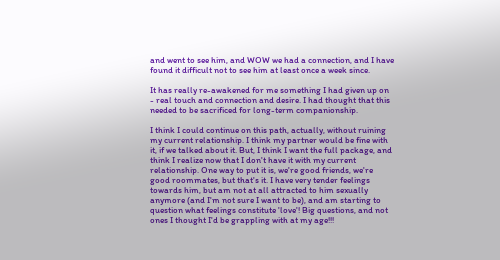and went to see him, and WOW we had a connection, and I have found it difficult not to see him at least once a week since.

It has really re-awakened for me something I had given up on - real touch and connection and desire. I had thought that this needed to be sacrificed for long-term companionship.

I think I could continue on this path, actually, without ruining my current relationship. I think my partner would be fine with it, if we talked about it. But, I think I want the full package, and think I realize now that I don't have it with my current relationship. One way to put it is, we're good friends, we're good roommates, but that's it. I have very tender feelings towards him, but am not at all attracted to him sexually anymore (and I'm not sure I want to be), and am starting to question what feelings constitute 'love'! Big questions, and not ones I thought I'd be grappling with at my age!!!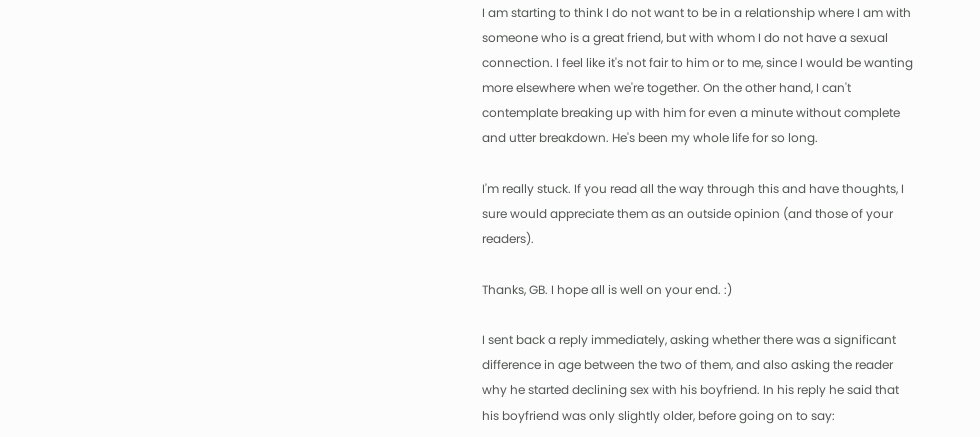I am starting to think I do not want to be in a relationship where I am with someone who is a great friend, but with whom I do not have a sexual connection. I feel like it's not fair to him or to me, since I would be wanting more elsewhere when we're together. On the other hand, I can't contemplate breaking up with him for even a minute without complete and utter breakdown. He's been my whole life for so long.

I'm really stuck. If you read all the way through this and have thoughts, I sure would appreciate them as an outside opinion (and those of your readers).

Thanks, GB. I hope all is well on your end. :)

I sent back a reply immediately, asking whether there was a significant difference in age between the two of them, and also asking the reader why he started declining sex with his boyfriend. In his reply he said that his boyfriend was only slightly older, before going on to say: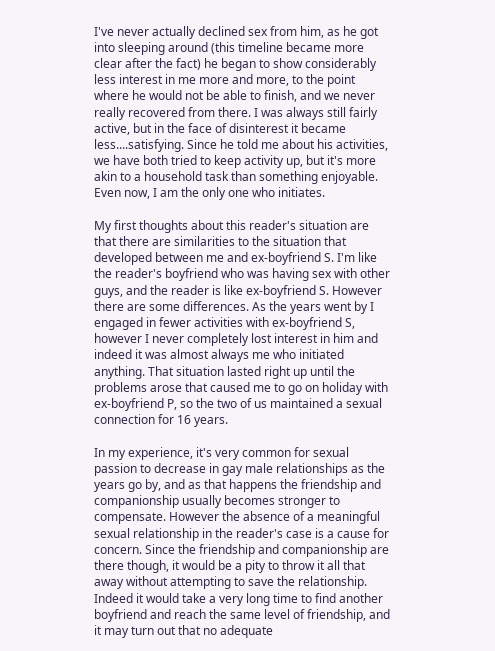I've never actually declined sex from him, as he got into sleeping around (this timeline became more clear after the fact) he began to show considerably less interest in me more and more, to the point where he would not be able to finish, and we never really recovered from there. I was always still fairly active, but in the face of disinterest it became less....satisfying. Since he told me about his activities, we have both tried to keep activity up, but it's more akin to a household task than something enjoyable. Even now, I am the only one who initiates.

My first thoughts about this reader's situation are that there are similarities to the situation that developed between me and ex-boyfriend S. I'm like the reader's boyfriend who was having sex with other guys, and the reader is like ex-boyfriend S. However there are some differences. As the years went by I engaged in fewer activities with ex-boyfriend S, however I never completely lost interest in him and indeed it was almost always me who initiated anything. That situation lasted right up until the problems arose that caused me to go on holiday with ex-boyfriend P, so the two of us maintained a sexual connection for 16 years.

In my experience, it's very common for sexual passion to decrease in gay male relationships as the years go by, and as that happens the friendship and companionship usually becomes stronger to compensate. However the absence of a meaningful sexual relationship in the reader's case is a cause for concern. Since the friendship and companionship are there though, it would be a pity to throw it all that away without attempting to save the relationship. Indeed it would take a very long time to find another boyfriend and reach the same level of friendship, and it may turn out that no adequate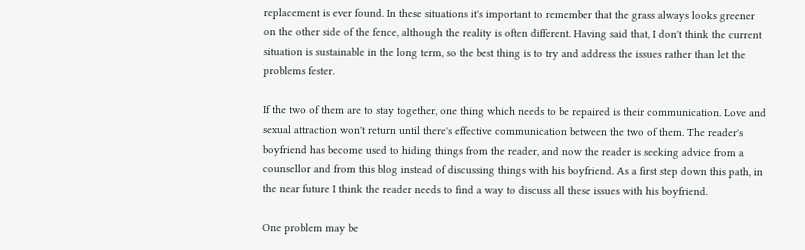replacement is ever found. In these situations it's important to remember that the grass always looks greener on the other side of the fence, although the reality is often different. Having said that, I don't think the current situation is sustainable in the long term, so the best thing is to try and address the issues rather than let the problems fester.

If the two of them are to stay together, one thing which needs to be repaired is their communication. Love and sexual attraction won't return until there's effective communication between the two of them. The reader's boyfriend has become used to hiding things from the reader, and now the reader is seeking advice from a counsellor and from this blog instead of discussing things with his boyfriend. As a first step down this path, in the near future I think the reader needs to find a way to discuss all these issues with his boyfriend.

One problem may be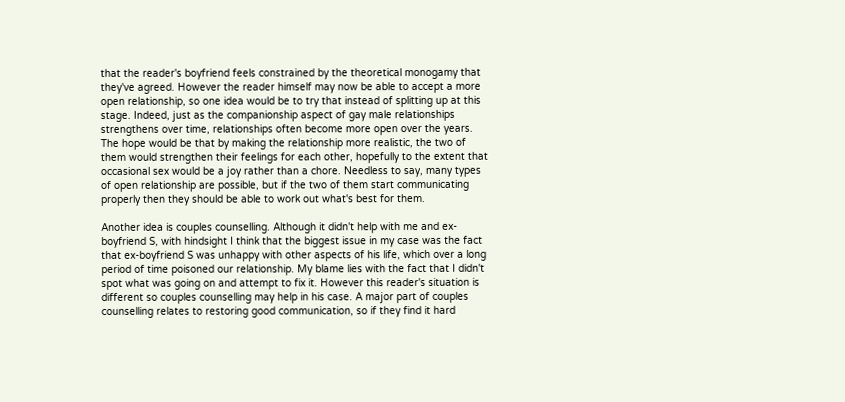that the reader's boyfriend feels constrained by the theoretical monogamy that they've agreed. However the reader himself may now be able to accept a more open relationship, so one idea would be to try that instead of splitting up at this stage. Indeed, just as the companionship aspect of gay male relationships strengthens over time, relationships often become more open over the years. The hope would be that by making the relationship more realistic, the two of them would strengthen their feelings for each other, hopefully to the extent that occasional sex would be a joy rather than a chore. Needless to say, many types of open relationship are possible, but if the two of them start communicating properly then they should be able to work out what's best for them.

Another idea is couples counselling. Although it didn't help with me and ex-boyfriend S, with hindsight I think that the biggest issue in my case was the fact that ex-boyfriend S was unhappy with other aspects of his life, which over a long period of time poisoned our relationship. My blame lies with the fact that I didn't spot what was going on and attempt to fix it. However this reader's situation is different so couples counselling may help in his case. A major part of couples counselling relates to restoring good communication, so if they find it hard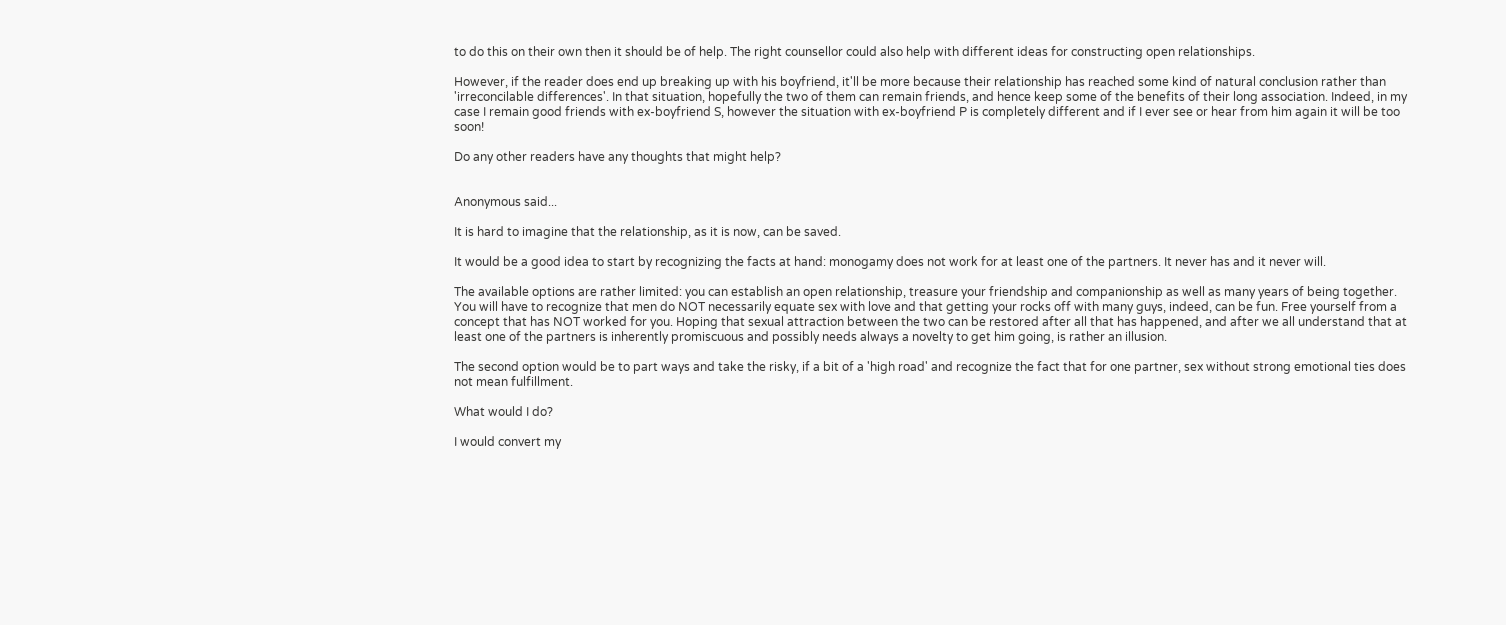to do this on their own then it should be of help. The right counsellor could also help with different ideas for constructing open relationships.

However, if the reader does end up breaking up with his boyfriend, it'll be more because their relationship has reached some kind of natural conclusion rather than 'irreconcilable differences'. In that situation, hopefully the two of them can remain friends, and hence keep some of the benefits of their long association. Indeed, in my case I remain good friends with ex-boyfriend S, however the situation with ex-boyfriend P is completely different and if I ever see or hear from him again it will be too soon!

Do any other readers have any thoughts that might help?


Anonymous said...

It is hard to imagine that the relationship, as it is now, can be saved.

It would be a good idea to start by recognizing the facts at hand: monogamy does not work for at least one of the partners. It never has and it never will.

The available options are rather limited: you can establish an open relationship, treasure your friendship and companionship as well as many years of being together. You will have to recognize that men do NOT necessarily equate sex with love and that getting your rocks off with many guys, indeed, can be fun. Free yourself from a concept that has NOT worked for you. Hoping that sexual attraction between the two can be restored after all that has happened, and after we all understand that at least one of the partners is inherently promiscuous and possibly needs always a novelty to get him going, is rather an illusion.

The second option would be to part ways and take the risky, if a bit of a 'high road' and recognize the fact that for one partner, sex without strong emotional ties does not mean fulfillment.

What would I do?

I would convert my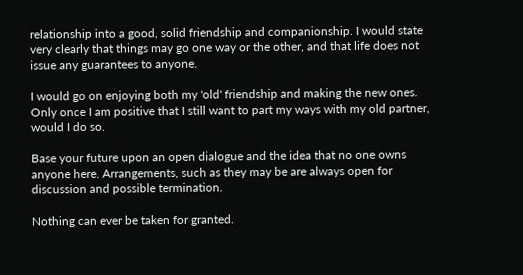relationship into a good, solid friendship and companionship. I would state very clearly that things may go one way or the other, and that life does not issue any guarantees to anyone.

I would go on enjoying both my 'old' friendship and making the new ones. Only once I am positive that I still want to part my ways with my old partner, would I do so.

Base your future upon an open dialogue and the idea that no one owns anyone here. Arrangements, such as they may be are always open for discussion and possible termination.

Nothing can ever be taken for granted.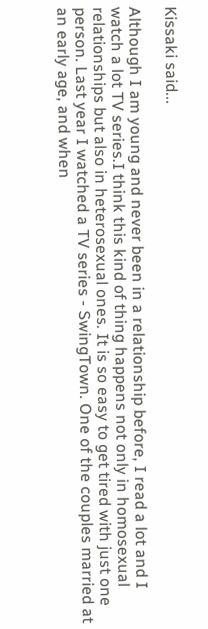Kissaki said...

Although I am young and never been in a relationship before, I read a lot and I watch a lot TV series.I think this kind of thing happens not only in homosexual relationships but also in heterosexual ones. It is so easy to get tired with just one person. Last year I watched a TV series - SwingTown. One of the couples married at an early age, and when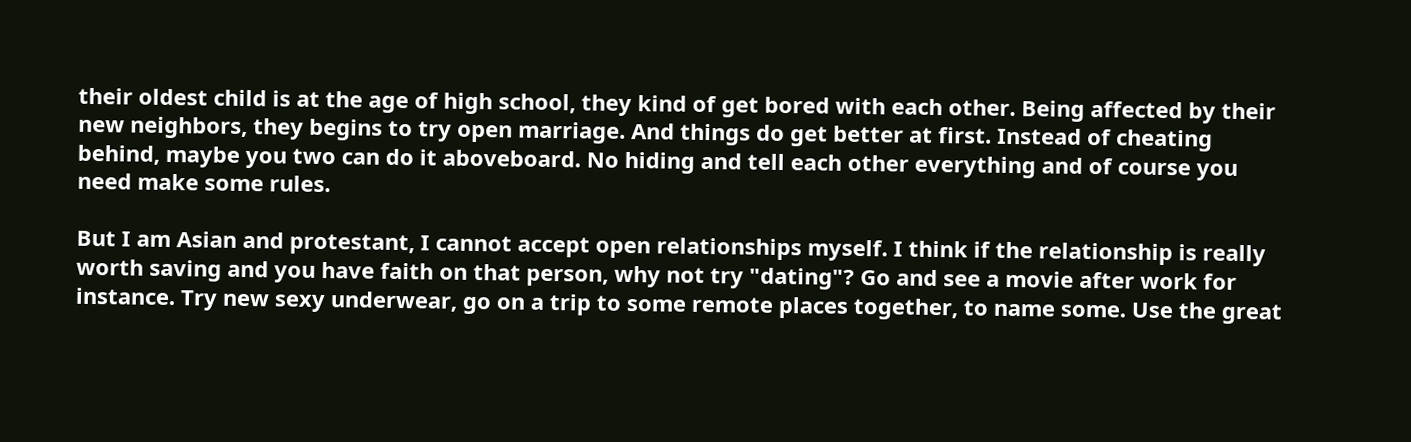their oldest child is at the age of high school, they kind of get bored with each other. Being affected by their new neighbors, they begins to try open marriage. And things do get better at first. Instead of cheating behind, maybe you two can do it aboveboard. No hiding and tell each other everything and of course you need make some rules.

But I am Asian and protestant, I cannot accept open relationships myself. I think if the relationship is really worth saving and you have faith on that person, why not try "dating"? Go and see a movie after work for instance. Try new sexy underwear, go on a trip to some remote places together, to name some. Use the great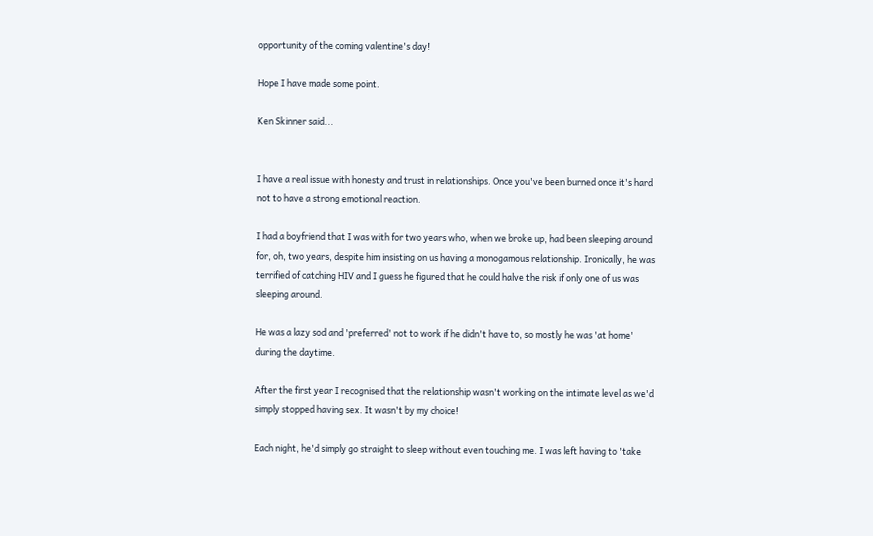opportunity of the coming valentine's day!

Hope I have made some point.

Ken Skinner said...


I have a real issue with honesty and trust in relationships. Once you've been burned once it's hard not to have a strong emotional reaction.

I had a boyfriend that I was with for two years who, when we broke up, had been sleeping around for, oh, two years, despite him insisting on us having a monogamous relationship. Ironically, he was terrified of catching HIV and I guess he figured that he could halve the risk if only one of us was sleeping around.

He was a lazy sod and 'preferred' not to work if he didn't have to, so mostly he was 'at home' during the daytime.

After the first year I recognised that the relationship wasn't working on the intimate level as we'd simply stopped having sex. It wasn't by my choice!

Each night, he'd simply go straight to sleep without even touching me. I was left having to 'take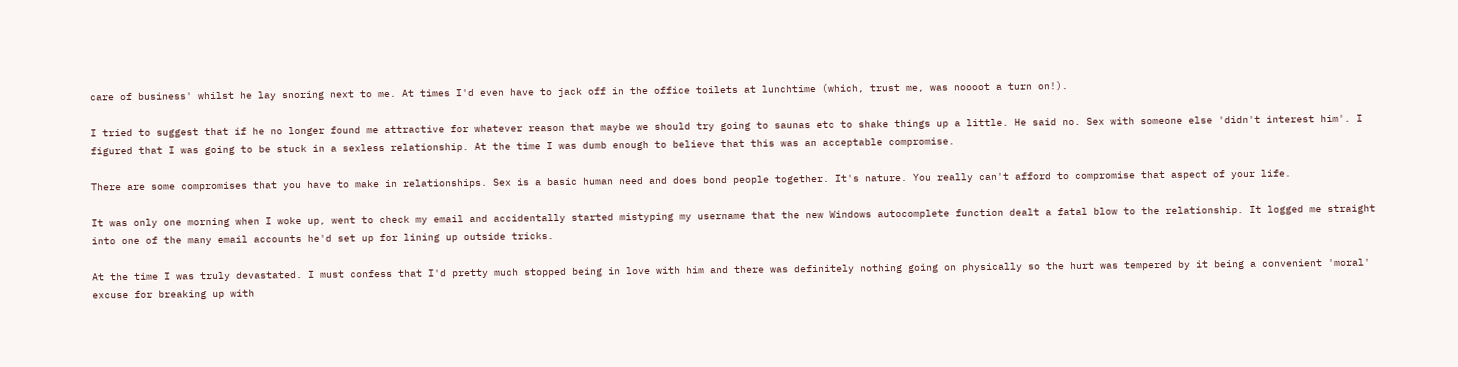care of business' whilst he lay snoring next to me. At times I'd even have to jack off in the office toilets at lunchtime (which, trust me, was noooot a turn on!).

I tried to suggest that if he no longer found me attractive for whatever reason that maybe we should try going to saunas etc to shake things up a little. He said no. Sex with someone else 'didn't interest him'. I figured that I was going to be stuck in a sexless relationship. At the time I was dumb enough to believe that this was an acceptable compromise.

There are some compromises that you have to make in relationships. Sex is a basic human need and does bond people together. It's nature. You really can't afford to compromise that aspect of your life.

It was only one morning when I woke up, went to check my email and accidentally started mistyping my username that the new Windows autocomplete function dealt a fatal blow to the relationship. It logged me straight into one of the many email accounts he'd set up for lining up outside tricks.

At the time I was truly devastated. I must confess that I'd pretty much stopped being in love with him and there was definitely nothing going on physically so the hurt was tempered by it being a convenient 'moral' excuse for breaking up with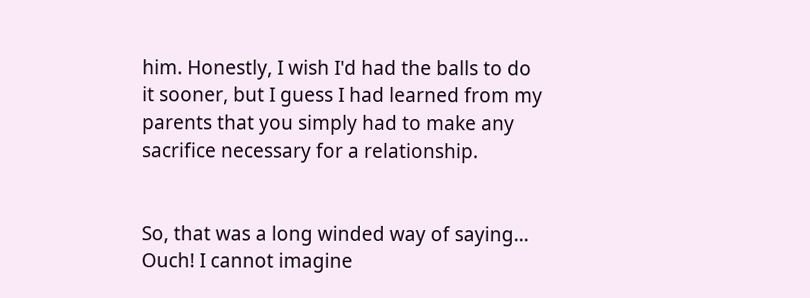him. Honestly, I wish I'd had the balls to do it sooner, but I guess I had learned from my parents that you simply had to make any sacrifice necessary for a relationship.


So, that was a long winded way of saying... Ouch! I cannot imagine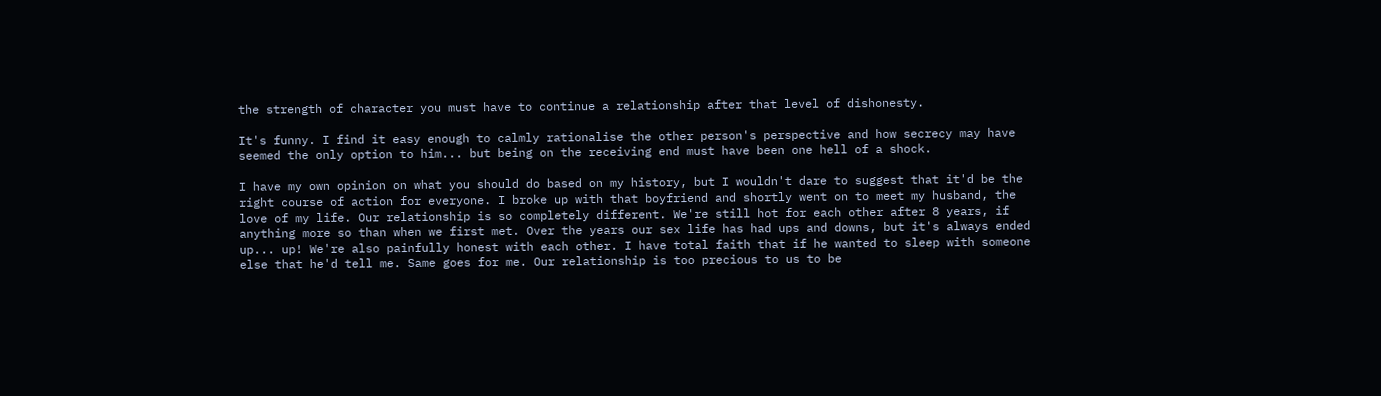the strength of character you must have to continue a relationship after that level of dishonesty.

It's funny. I find it easy enough to calmly rationalise the other person's perspective and how secrecy may have seemed the only option to him... but being on the receiving end must have been one hell of a shock.

I have my own opinion on what you should do based on my history, but I wouldn't dare to suggest that it'd be the right course of action for everyone. I broke up with that boyfriend and shortly went on to meet my husband, the love of my life. Our relationship is so completely different. We're still hot for each other after 8 years, if anything more so than when we first met. Over the years our sex life has had ups and downs, but it's always ended up... up! We're also painfully honest with each other. I have total faith that if he wanted to sleep with someone else that he'd tell me. Same goes for me. Our relationship is too precious to us to be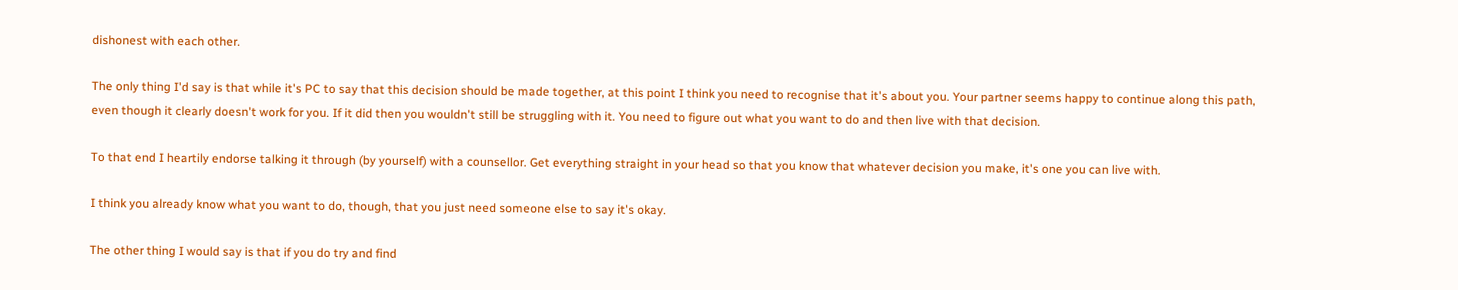dishonest with each other.

The only thing I'd say is that while it's PC to say that this decision should be made together, at this point I think you need to recognise that it's about you. Your partner seems happy to continue along this path, even though it clearly doesn't work for you. If it did then you wouldn't still be struggling with it. You need to figure out what you want to do and then live with that decision.

To that end I heartily endorse talking it through (by yourself) with a counsellor. Get everything straight in your head so that you know that whatever decision you make, it's one you can live with.

I think you already know what you want to do, though, that you just need someone else to say it's okay.

The other thing I would say is that if you do try and find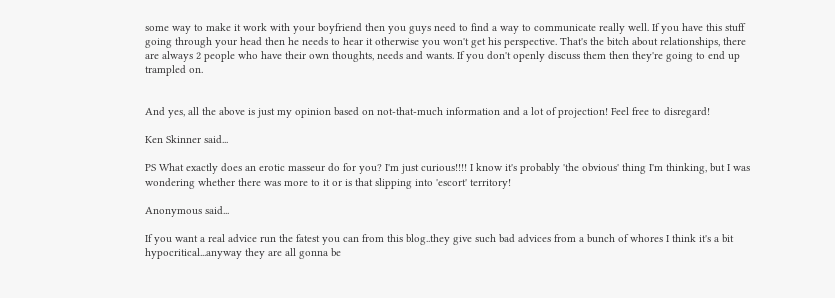some way to make it work with your boyfriend then you guys need to find a way to communicate really well. If you have this stuff going through your head then he needs to hear it otherwise you won't get his perspective. That's the bitch about relationships, there are always 2 people who have their own thoughts, needs and wants. If you don't openly discuss them then they're going to end up trampled on.


And yes, all the above is just my opinion based on not-that-much information and a lot of projection! Feel free to disregard!

Ken Skinner said...

PS What exactly does an erotic masseur do for you? I'm just curious!!!! I know it's probably 'the obvious' thing I'm thinking, but I was wondering whether there was more to it or is that slipping into 'escort' territory!

Anonymous said...

If you want a real advice run the fatest you can from this blog..they give such bad advices from a bunch of whores I think it's a bit hypocritical...anyway they are all gonna be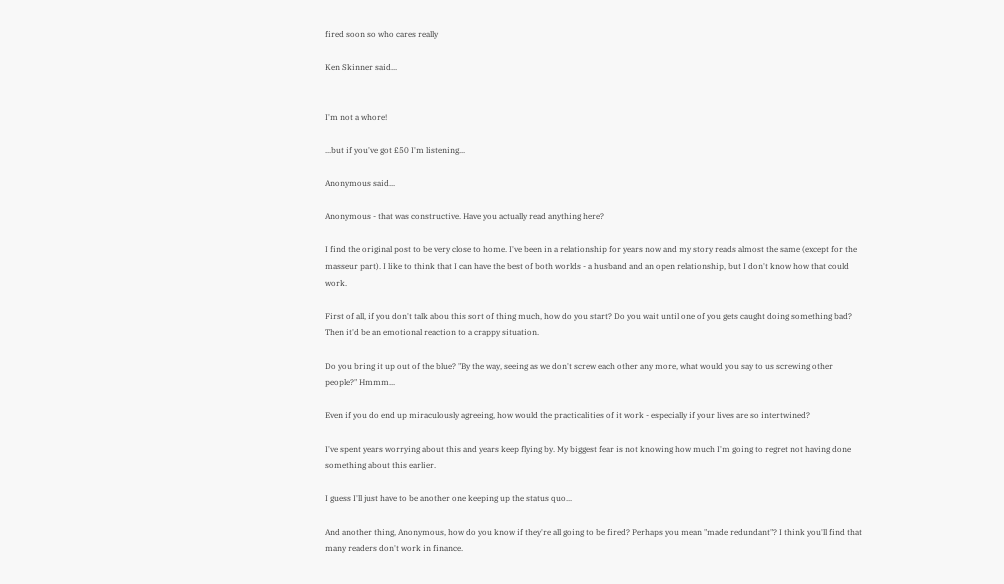fired soon so who cares really

Ken Skinner said...


I'm not a whore!

...but if you've got £50 I'm listening...

Anonymous said...

Anonymous - that was constructive. Have you actually read anything here?

I find the original post to be very close to home. I've been in a relationship for years now and my story reads almost the same (except for the masseur part). I like to think that I can have the best of both worlds - a husband and an open relationship, but I don't know how that could work.

First of all, if you don't talk abou this sort of thing much, how do you start? Do you wait until one of you gets caught doing something bad? Then it'd be an emotional reaction to a crappy situation.

Do you bring it up out of the blue? "By the way, seeing as we don't screw each other any more, what would you say to us screwing other people?" Hmmm...

Even if you do end up miraculously agreeing, how would the practicalities of it work - especially if your lives are so intertwined?

I've spent years worrying about this and years keep flying by. My biggest fear is not knowing how much I'm going to regret not having done something about this earlier.

I guess I'll just have to be another one keeping up the status quo...

And another thing, Anonymous, how do you know if they're all going to be fired? Perhaps you mean "made redundant"? I think you'll find that many readers don't work in finance.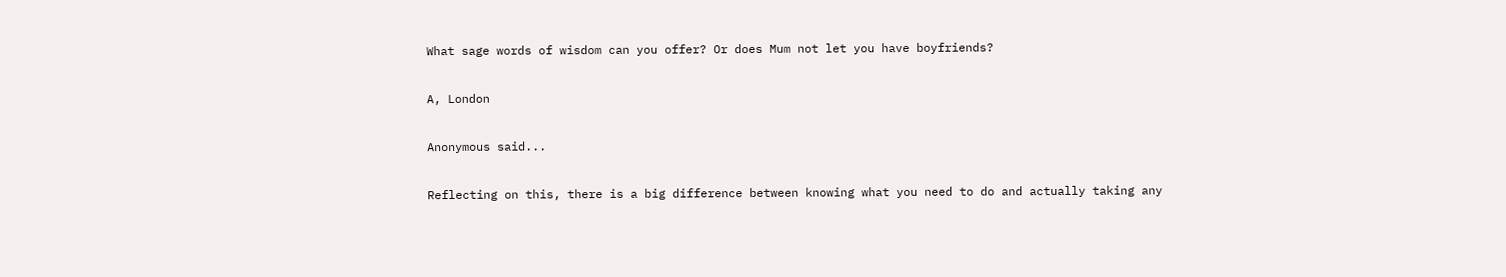What sage words of wisdom can you offer? Or does Mum not let you have boyfriends?

A, London

Anonymous said...

Reflecting on this, there is a big difference between knowing what you need to do and actually taking any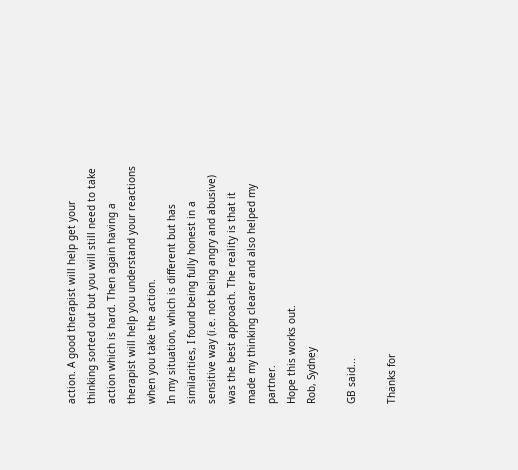action. A good therapist will help get your thinking sorted out but you will still need to take action which is hard. Then again having a therapist will help you understand your reactions when you take the action.
In my situation, which is different but has similarities, I found being fully honest in a sensitive way (i.e. not being angry and abusive) was the best approach. The reality is that it made my thinking clearer and also helped my partner.
Hope this works out.
Rob, Sydney

GB said...

Thanks for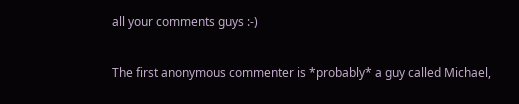all your comments guys :-)

The first anonymous commenter is *probably* a guy called Michael,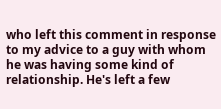who left this comment in response to my advice to a guy with whom he was having some kind of relationship. He's left a few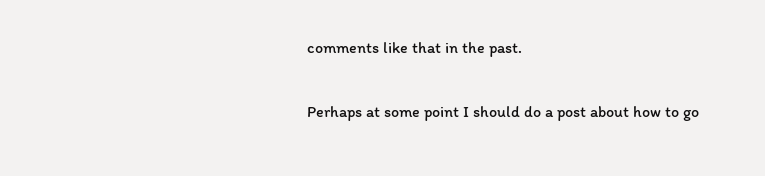comments like that in the past.

Perhaps at some point I should do a post about how to go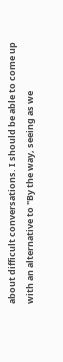about difficult conversations. I should be able to come up with an alternative to "By the way, seeing as we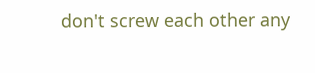don't screw each other any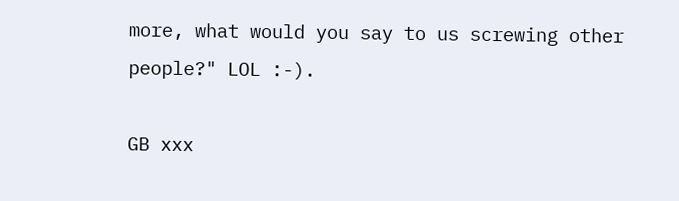more, what would you say to us screwing other people?" LOL :-).

GB xxx